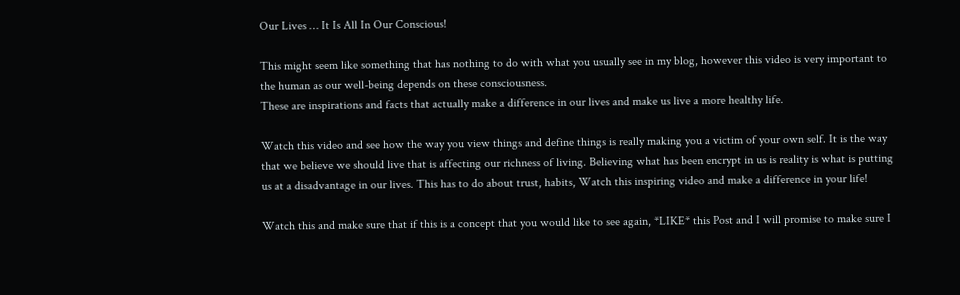Our Lives … It Is All In Our Conscious!

This might seem like something that has nothing to do with what you usually see in my blog, however this video is very important to the human as our well-being depends on these consciousness.
These are inspirations and facts that actually make a difference in our lives and make us live a more healthy life.

Watch this video and see how the way you view things and define things is really making you a victim of your own self. It is the way that we believe we should live that is affecting our richness of living. Believing what has been encrypt in us is reality is what is putting us at a disadvantage in our lives. This has to do about trust, habits, Watch this inspiring video and make a difference in your life!

Watch this and make sure that if this is a concept that you would like to see again, *LIKE* this Post and I will promise to make sure I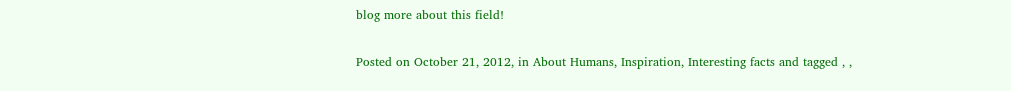blog more about this field!

Posted on October 21, 2012, in About Humans, Inspiration, Interesting facts and tagged , ,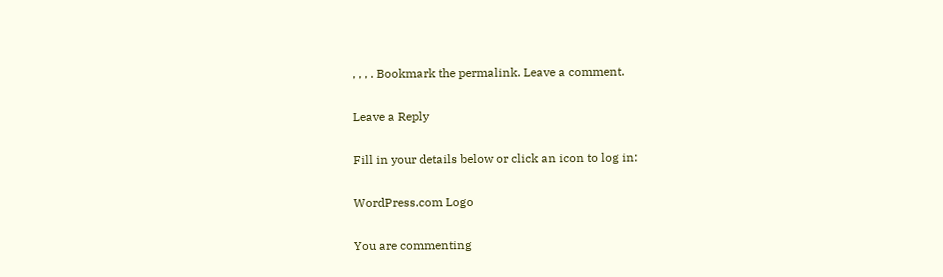, , , . Bookmark the permalink. Leave a comment.

Leave a Reply

Fill in your details below or click an icon to log in:

WordPress.com Logo

You are commenting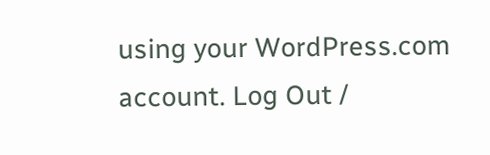using your WordPress.com account. Log Out /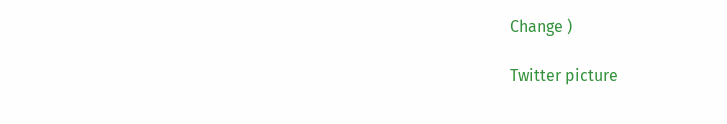Change )

Twitter picture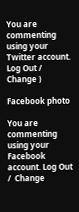You are commenting using your Twitter account. Log Out /  Change )

Facebook photo

You are commenting using your Facebook account. Log Out /  Change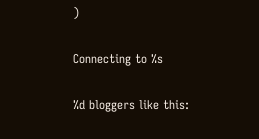)

Connecting to %s

%d bloggers like this: